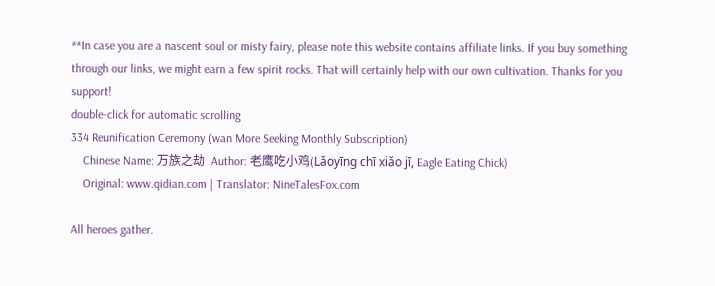**In case you are a nascent soul or misty fairy, please note this website contains affiliate links. If you buy something through our links, we might earn a few spirit rocks. That will certainly help with our own cultivation. Thanks for you support!
double-click for automatic scrolling
334 Reunification Ceremony (wan More Seeking Monthly Subscription)
    Chinese Name: 万族之劫  Author: 老鹰吃小鸡(Lǎoyīng chī xiǎo jī, Eagle Eating Chick)
    Original: www.qidian.com | Translator: NineTalesFox.com

All heroes gather.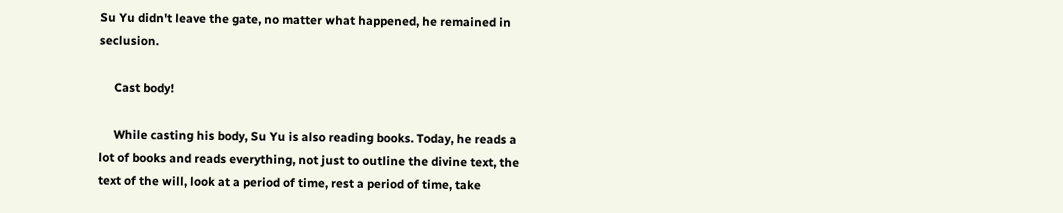Su Yu didn't leave the gate, no matter what happened, he remained in seclusion.

     Cast body!

     While casting his body, Su Yu is also reading books. Today, he reads a lot of books and reads everything, not just to outline the divine text, the text of the will, look at a period of time, rest a period of time, take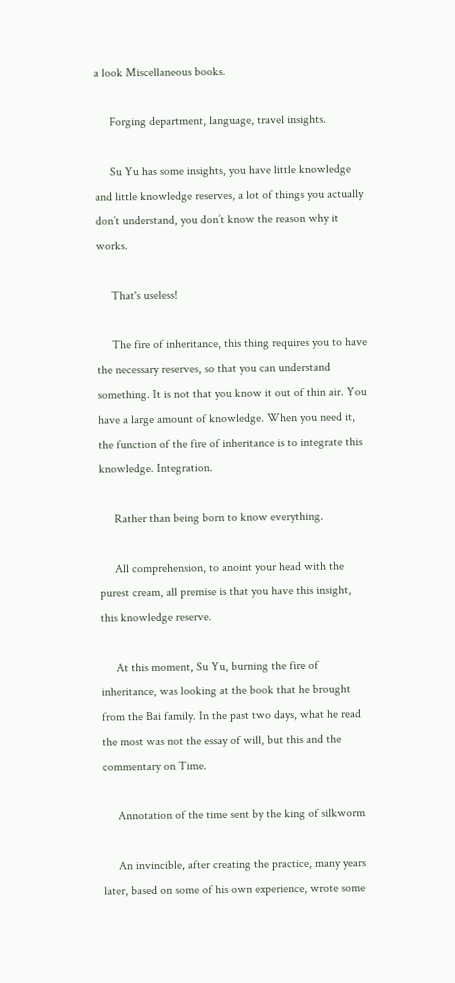a look Miscellaneous books.

     Forging department, language, travel insights.

     Su Yu has some insights, you have little knowledge and little knowledge reserves, a lot of things you actually don’t understand, you don’t know the reason why it works.

     That's useless!

     The fire of inheritance, this thing requires you to have the necessary reserves, so that you can understand something. It is not that you know it out of thin air. You have a large amount of knowledge. When you need it, the function of the fire of inheritance is to integrate this knowledge. Integration.

     Rather than being born to know everything.

     All comprehension, to anoint your head with the purest cream, all premise is that you have this insight, this knowledge reserve.

     At this moment, Su Yu, burning the fire of inheritance, was looking at the book that he brought from the Bai family. In the past two days, what he read the most was not the essay of will, but this and the commentary on Time.

     Annotation of the time sent by the king of silkworm

     An invincible, after creating the practice, many years later, based on some of his own experience, wrote some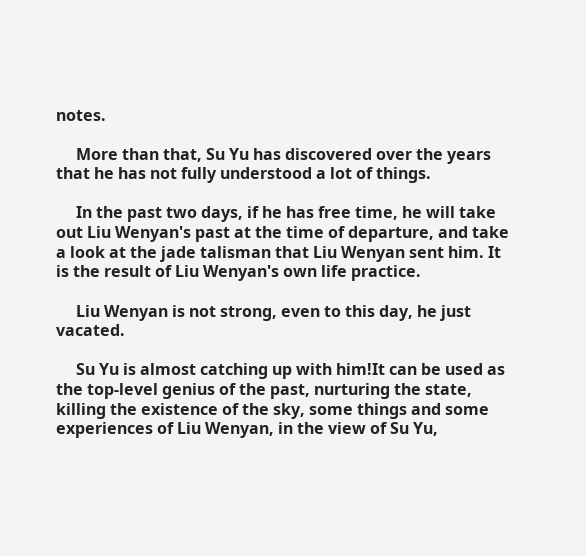notes.

     More than that, Su Yu has discovered over the years that he has not fully understood a lot of things.

     In the past two days, if he has free time, he will take out Liu Wenyan's past at the time of departure, and take a look at the jade talisman that Liu Wenyan sent him. It is the result of Liu Wenyan's own life practice.

     Liu Wenyan is not strong, even to this day, he just vacated.

     Su Yu is almost catching up with him!It can be used as the top-level genius of the past, nurturing the state, killing the existence of the sky, some things and some experiences of Liu Wenyan, in the view of Su Yu,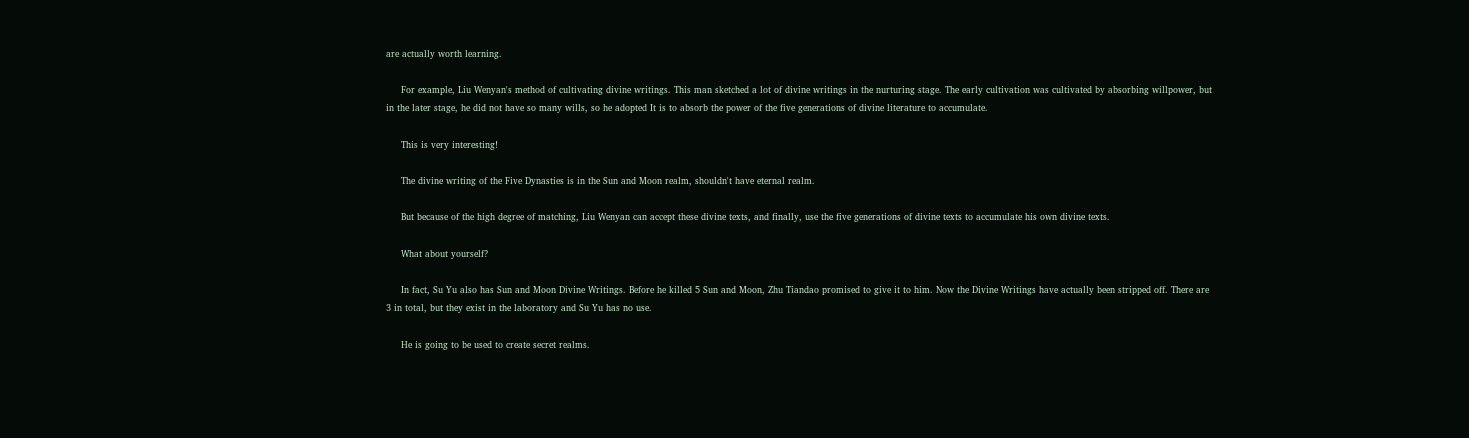are actually worth learning.

     For example, Liu Wenyan's method of cultivating divine writings. This man sketched a lot of divine writings in the nurturing stage. The early cultivation was cultivated by absorbing willpower, but in the later stage, he did not have so many wills, so he adopted It is to absorb the power of the five generations of divine literature to accumulate.

     This is very interesting!

     The divine writing of the Five Dynasties is in the Sun and Moon realm, shouldn't have eternal realm.

     But because of the high degree of matching, Liu Wenyan can accept these divine texts, and finally, use the five generations of divine texts to accumulate his own divine texts.

     What about yourself?

     In fact, Su Yu also has Sun and Moon Divine Writings. Before he killed 5 Sun and Moon, Zhu Tiandao promised to give it to him. Now the Divine Writings have actually been stripped off. There are 3 in total, but they exist in the laboratory and Su Yu has no use.

     He is going to be used to create secret realms.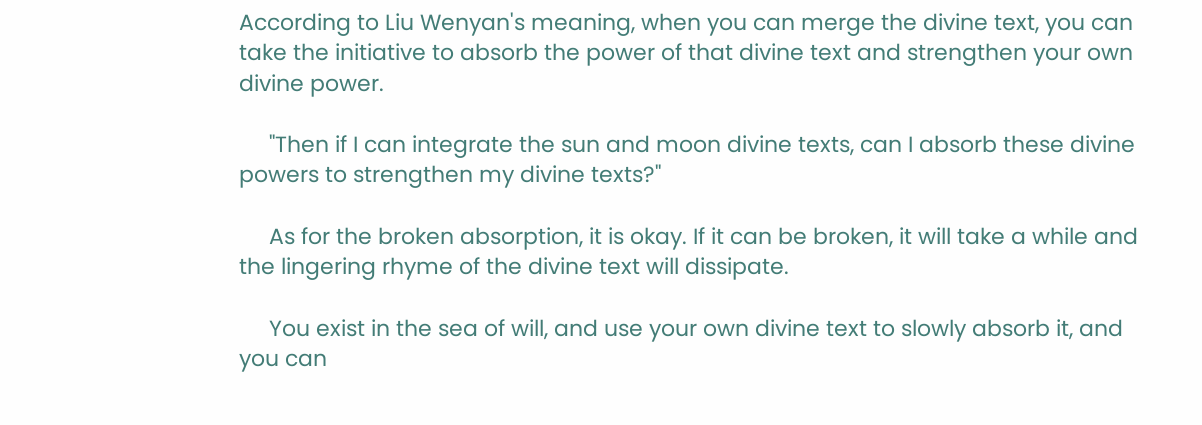According to Liu Wenyan's meaning, when you can merge the divine text, you can take the initiative to absorb the power of that divine text and strengthen your own divine power.

     "Then if I can integrate the sun and moon divine texts, can I absorb these divine powers to strengthen my divine texts?"

     As for the broken absorption, it is okay. If it can be broken, it will take a while and the lingering rhyme of the divine text will dissipate.

     You exist in the sea of will, and use your own divine text to slowly absorb it, and you can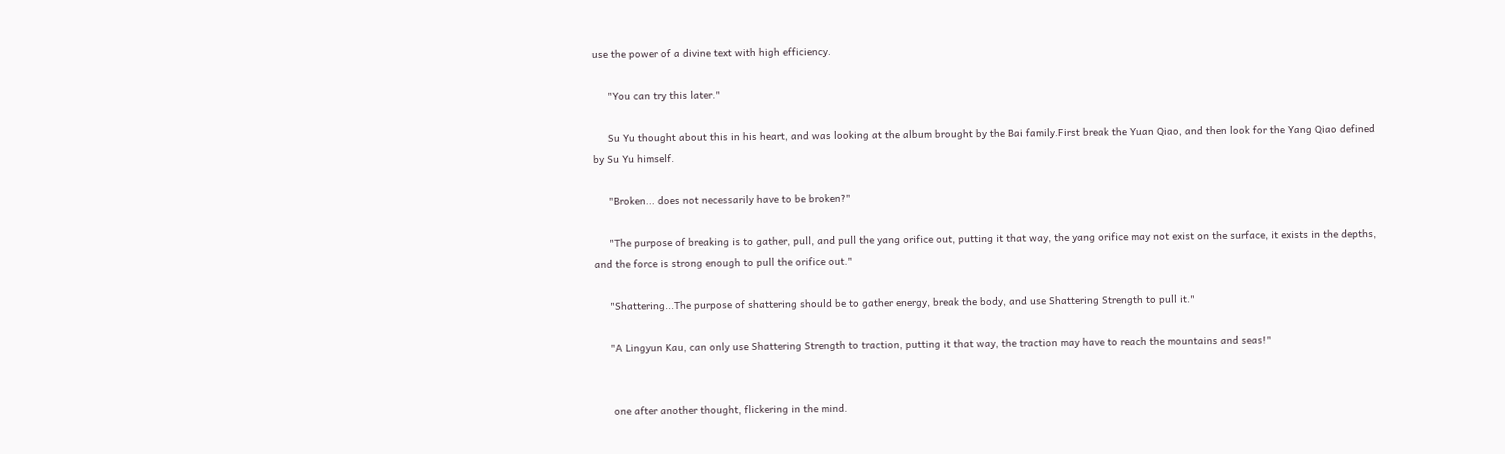use the power of a divine text with high efficiency.

     "You can try this later."

     Su Yu thought about this in his heart, and was looking at the album brought by the Bai family.First break the Yuan Qiao, and then look for the Yang Qiao defined by Su Yu himself.

     "Broken... does not necessarily have to be broken?"

     "The purpose of breaking is to gather, pull, and pull the yang orifice out, putting it that way, the yang orifice may not exist on the surface, it exists in the depths, and the force is strong enough to pull the orifice out."

     "Shattering...The purpose of shattering should be to gather energy, break the body, and use Shattering Strength to pull it."

     "A Lingyun Kau, can only use Shattering Strength to traction, putting it that way, the traction may have to reach the mountains and seas!"


      one after another thought, flickering in the mind.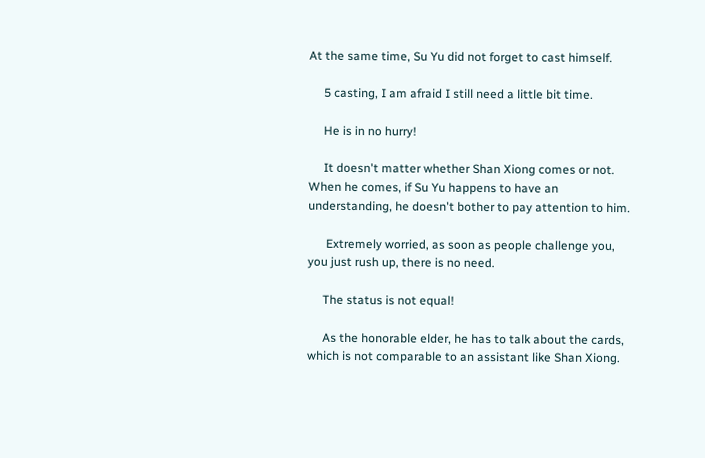At the same time, Su Yu did not forget to cast himself.

     5 casting, I am afraid I still need a little bit time.

     He is in no hurry!

     It doesn't matter whether Shan Xiong comes or not. When he comes, if Su Yu happens to have an understanding, he doesn't bother to pay attention to him.

      Extremely worried, as soon as people challenge you, you just rush up, there is no need.

     The status is not equal!

     As the honorable elder, he has to talk about the cards, which is not comparable to an assistant like Shan Xiong.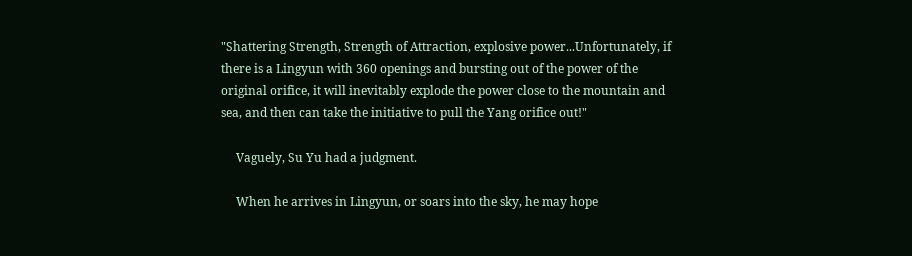"Shattering Strength, Strength of Attraction, explosive power...Unfortunately, if there is a Lingyun with 360 openings and bursting out of the power of the original orifice, it will inevitably explode the power close to the mountain and sea, and then can take the initiative to pull the Yang orifice out!"

     Vaguely, Su Yu had a judgment.

     When he arrives in Lingyun, or soars into the sky, he may hope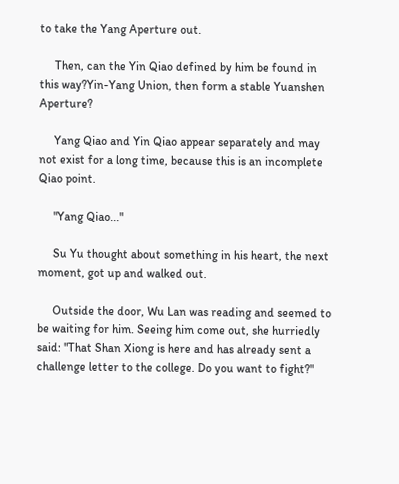to take the Yang Aperture out.

     Then, can the Yin Qiao defined by him be found in this way?Yin-Yang Union, then form a stable Yuanshen Aperture?

     Yang Qiao and Yin Qiao appear separately and may not exist for a long time, because this is an incomplete Qiao point.

     "Yang Qiao..."

     Su Yu thought about something in his heart, the next moment, got up and walked out.

     Outside the door, Wu Lan was reading and seemed to be waiting for him. Seeing him come out, she hurriedly said: "That Shan Xiong is here and has already sent a challenge letter to the college. Do you want to fight?"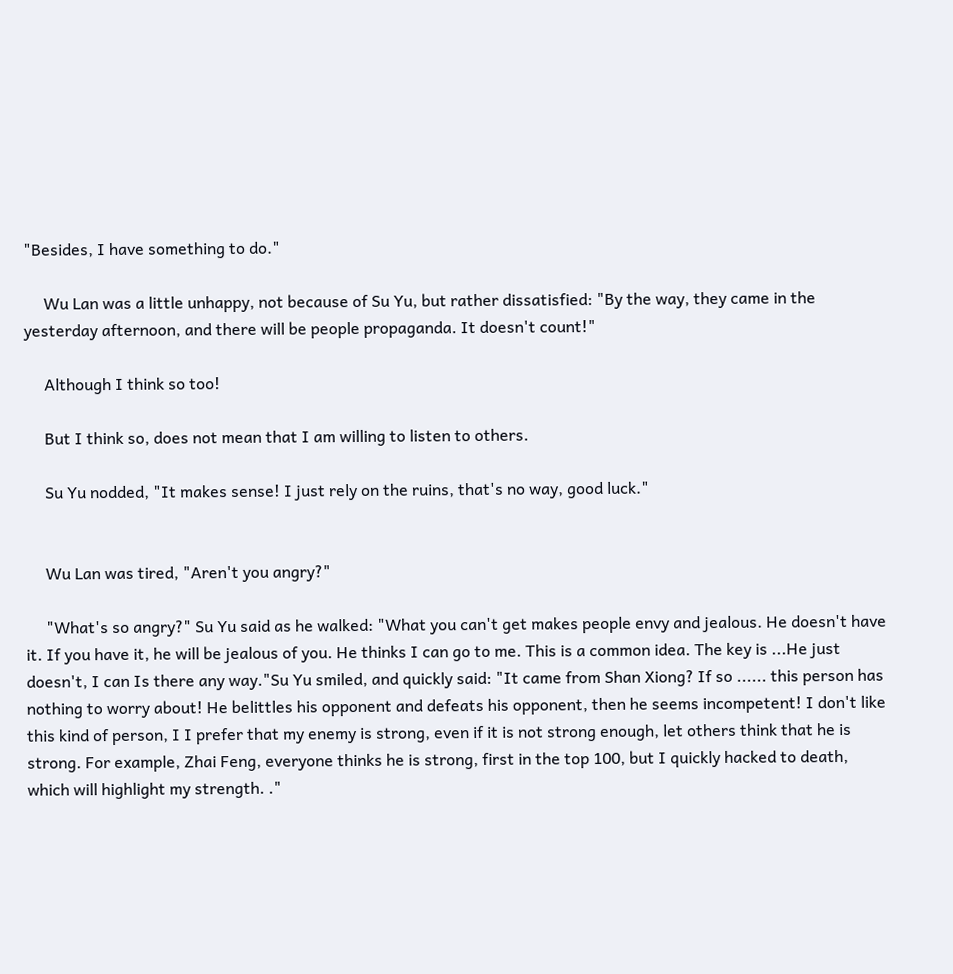"Besides, I have something to do."

     Wu Lan was a little unhappy, not because of Su Yu, but rather dissatisfied: "By the way, they came in the yesterday afternoon, and there will be people propaganda. It doesn't count!"

     Although I think so too!

     But I think so, does not mean that I am willing to listen to others.

     Su Yu nodded, "It makes sense! I just rely on the ruins, that's no way, good luck."


     Wu Lan was tired, "Aren't you angry?"

     "What's so angry?" Su Yu said as he walked: "What you can't get makes people envy and jealous. He doesn't have it. If you have it, he will be jealous of you. He thinks I can go to me. This is a common idea. The key is ...He just doesn't, I can Is there any way."Su Yu smiled, and quickly said: "It came from Shan Xiong? If so ...... this person has nothing to worry about! He belittles his opponent and defeats his opponent, then he seems incompetent! I don't like this kind of person, I I prefer that my enemy is strong, even if it is not strong enough, let others think that he is strong. For example, Zhai Feng, everyone thinks he is strong, first in the top 100, but I quickly hacked to death, which will highlight my strength. ."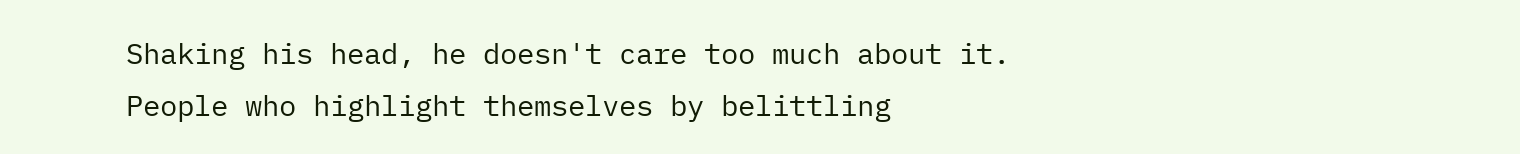Shaking his head, he doesn't care too much about it. People who highlight themselves by belittling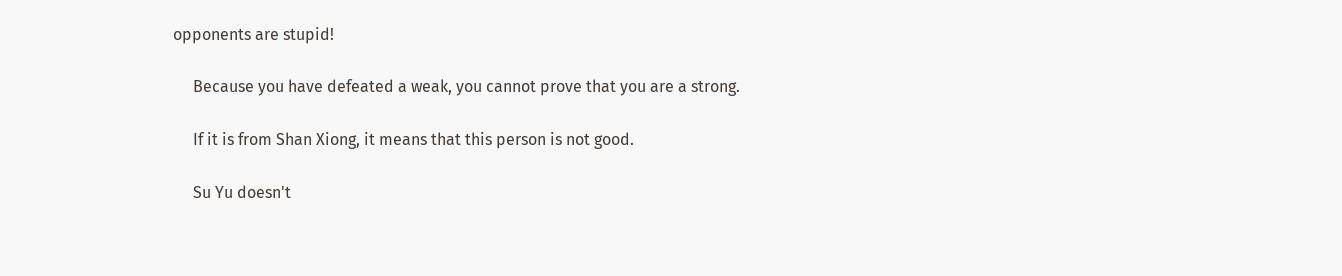opponents are stupid!

     Because you have defeated a weak, you cannot prove that you are a strong.

     If it is from Shan Xiong, it means that this person is not good.

     Su Yu doesn't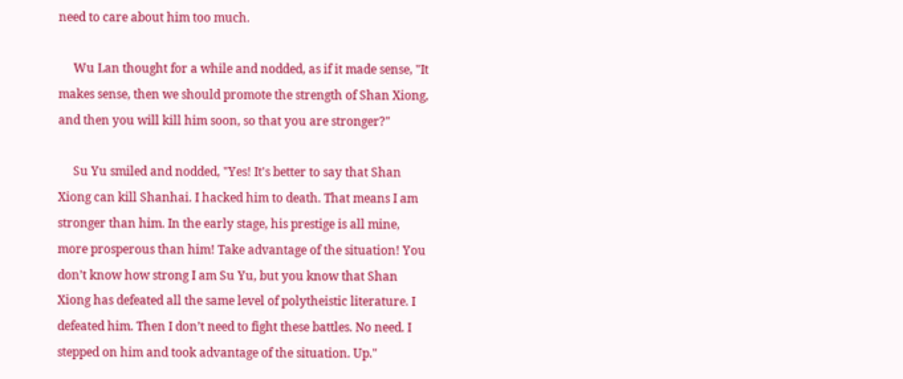need to care about him too much.

     Wu Lan thought for a while and nodded, as if it made sense, "It makes sense, then we should promote the strength of Shan Xiong, and then you will kill him soon, so that you are stronger?"

     Su Yu smiled and nodded, "Yes! It's better to say that Shan Xiong can kill Shanhai. I hacked him to death. That means I am stronger than him. In the early stage, his prestige is all mine, more prosperous than him! Take advantage of the situation! You don’t know how strong I am Su Yu, but you know that Shan Xiong has defeated all the same level of polytheistic literature. I defeated him. Then I don’t need to fight these battles. No need. I stepped on him and took advantage of the situation. Up."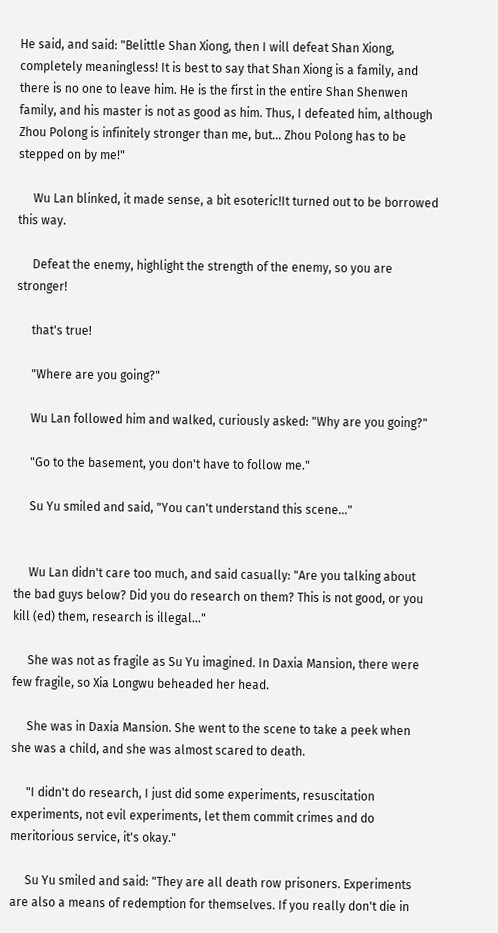He said, and said: "Belittle Shan Xiong, then I will defeat Shan Xiong, completely meaningless! It is best to say that Shan Xiong is a family, and there is no one to leave him. He is the first in the entire Shan Shenwen family, and his master is not as good as him. Thus, I defeated him, although Zhou Polong is infinitely stronger than me, but... Zhou Polong has to be stepped on by me!"

     Wu Lan blinked, it made sense, a bit esoteric!It turned out to be borrowed this way.

     Defeat the enemy, highlight the strength of the enemy, so you are stronger!

     that's true!

     "Where are you going?"

     Wu Lan followed him and walked, curiously asked: "Why are you going?"

     "Go to the basement, you don't have to follow me."

     Su Yu smiled and said, "You can't understand this scene..."


     Wu Lan didn't care too much, and said casually: "Are you talking about the bad guys below? Did you do research on them? This is not good, or you kill (ed) them, research is illegal..."

     She was not as fragile as Su Yu imagined. In Daxia Mansion, there were few fragile, so Xia Longwu beheaded her head.

     She was in Daxia Mansion. She went to the scene to take a peek when she was a child, and she was almost scared to death.

     "I didn't do research, I just did some experiments, resuscitation experiments, not evil experiments, let them commit crimes and do meritorious service, it's okay."

     Su Yu smiled and said: "They are all death row prisoners. Experiments are also a means of redemption for themselves. If you really don't die in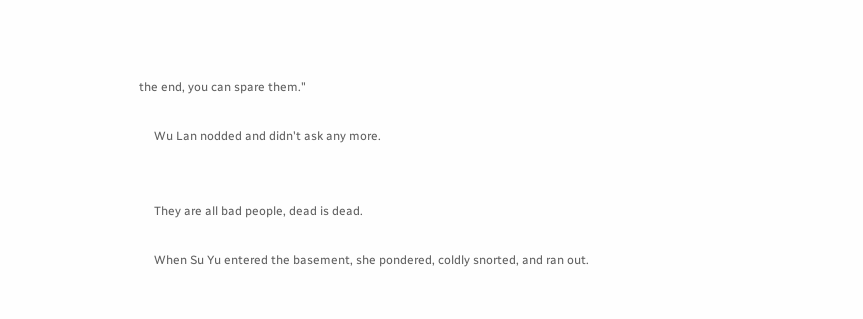the end, you can spare them."

     Wu Lan nodded and didn't ask any more.


     They are all bad people, dead is dead.

     When Su Yu entered the basement, she pondered, coldly snorted, and ran out.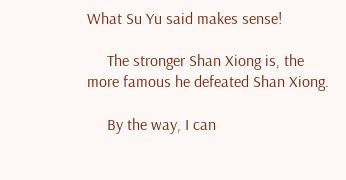What Su Yu said makes sense!

     The stronger Shan Xiong is, the more famous he defeated Shan Xiong.

     By the way, I can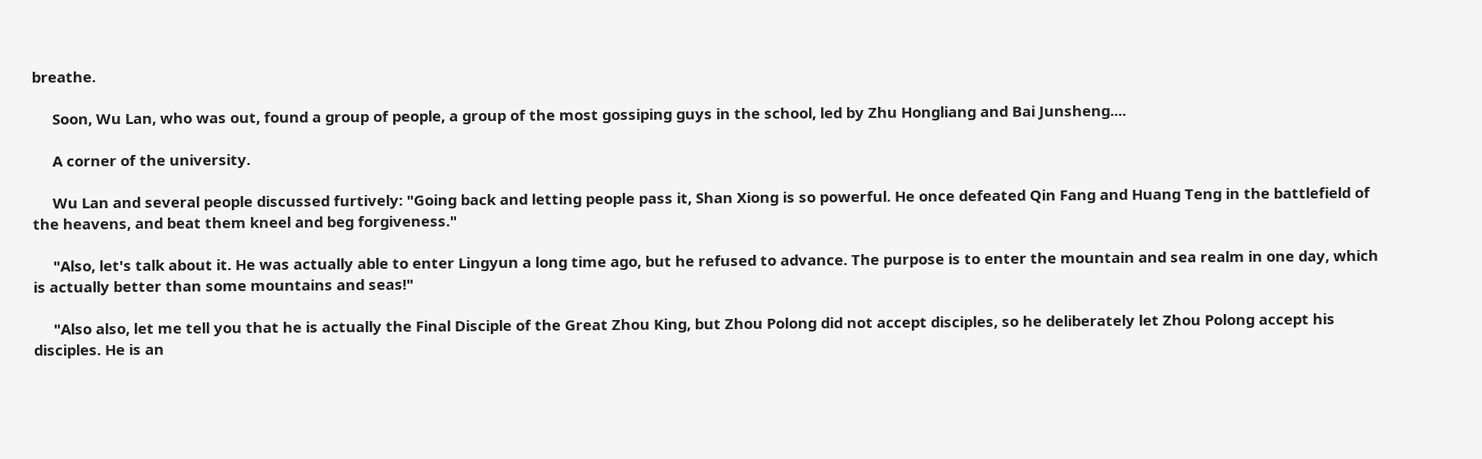breathe.

     Soon, Wu Lan, who was out, found a group of people, a group of the most gossiping guys in the school, led by Zhu Hongliang and Bai Junsheng....

     A corner of the university.

     Wu Lan and several people discussed furtively: "Going back and letting people pass it, Shan Xiong is so powerful. He once defeated Qin Fang and Huang Teng in the battlefield of the heavens, and beat them kneel and beg forgiveness."

     "Also, let's talk about it. He was actually able to enter Lingyun a long time ago, but he refused to advance. The purpose is to enter the mountain and sea realm in one day, which is actually better than some mountains and seas!"

     "Also also, let me tell you that he is actually the Final Disciple of the Great Zhou King, but Zhou Polong did not accept disciples, so he deliberately let Zhou Polong accept his disciples. He is an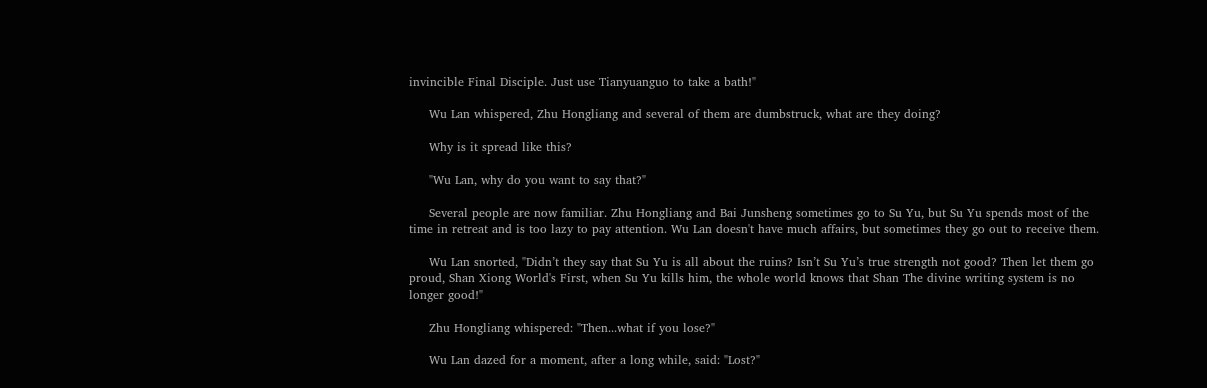invincible Final Disciple. Just use Tianyuanguo to take a bath!"

     Wu Lan whispered, Zhu Hongliang and several of them are dumbstruck, what are they doing?

     Why is it spread like this?

     "Wu Lan, why do you want to say that?"

     Several people are now familiar. Zhu Hongliang and Bai Junsheng sometimes go to Su Yu, but Su Yu spends most of the time in retreat and is too lazy to pay attention. Wu Lan doesn't have much affairs, but sometimes they go out to receive them.

     Wu Lan snorted, "Didn’t they say that Su Yu is all about the ruins? Isn’t Su Yu’s true strength not good? Then let them go proud, Shan Xiong World's First, when Su Yu kills him, the whole world knows that Shan The divine writing system is no longer good!"

     Zhu Hongliang whispered: "Then...what if you lose?"

     Wu Lan dazed for a moment, after a long while, said: "Lost?"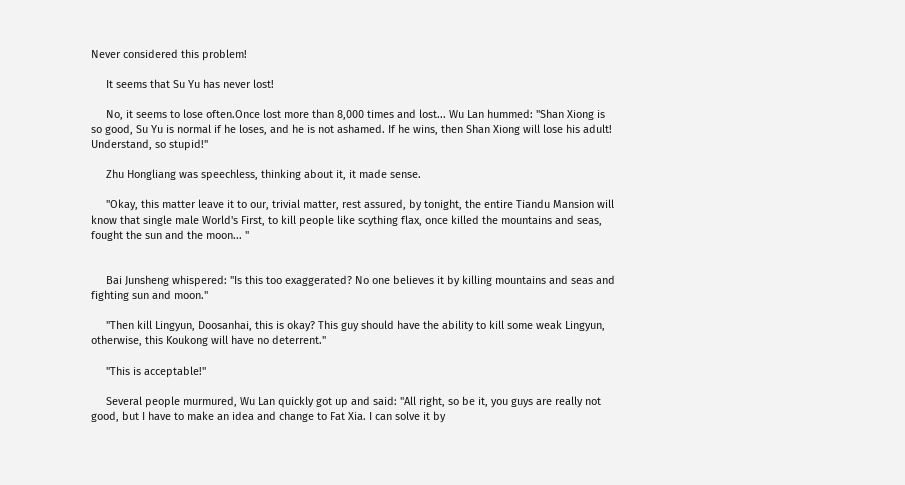Never considered this problem!

     It seems that Su Yu has never lost!

     No, it seems to lose often.Once lost more than 8,000 times and lost... Wu Lan hummed: "Shan Xiong is so good, Su Yu is normal if he loses, and he is not ashamed. If he wins, then Shan Xiong will lose his adult! Understand, so stupid!"

     Zhu Hongliang was speechless, thinking about it, it made sense.

     "Okay, this matter leave it to our, trivial matter, rest assured, by tonight, the entire Tiandu Mansion will know that single male World's First, to kill people like scything flax, once killed the mountains and seas, fought the sun and the moon... "


     Bai Junsheng whispered: "Is this too exaggerated? No one believes it by killing mountains and seas and fighting sun and moon."

     "Then kill Lingyun, Doosanhai, this is okay? This guy should have the ability to kill some weak Lingyun, otherwise, this Koukong will have no deterrent."

     "This is acceptable!"

     Several people murmured, Wu Lan quickly got up and said: "All right, so be it, you guys are really not good, but I have to make an idea and change to Fat Xia. I can solve it by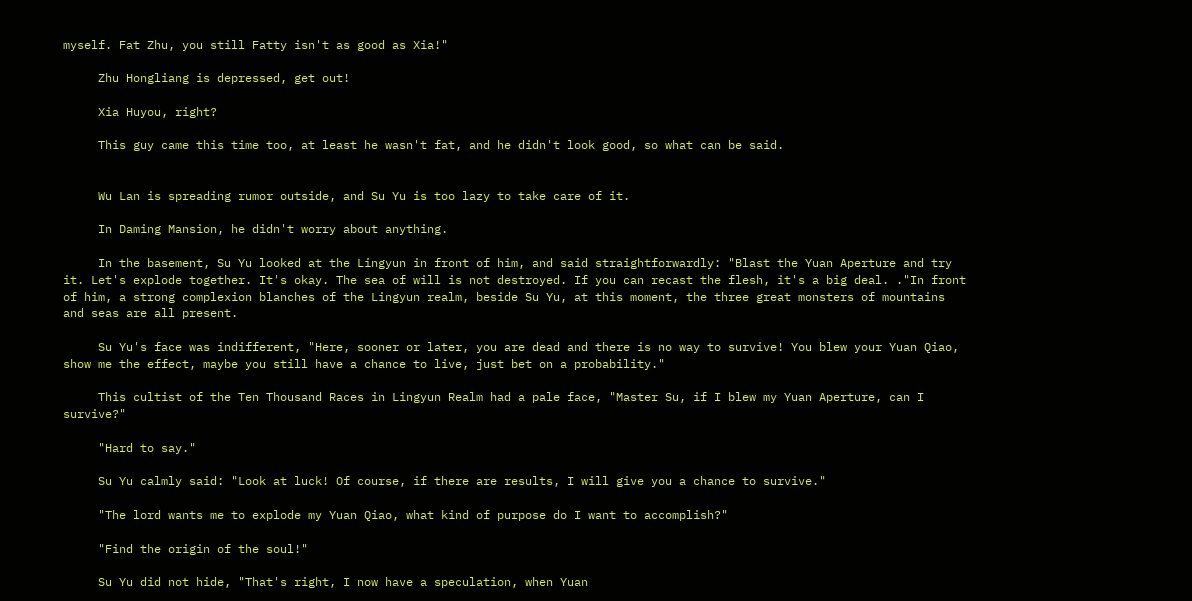myself. Fat Zhu, you still Fatty isn't as good as Xia!"

     Zhu Hongliang is depressed, get out!

     Xia Huyou, right?

     This guy came this time too, at least he wasn't fat, and he didn't look good, so what can be said.


     Wu Lan is spreading rumor outside, and Su Yu is too lazy to take care of it.

     In Daming Mansion, he didn't worry about anything.

     In the basement, Su Yu looked at the Lingyun in front of him, and said straightforwardly: "Blast the Yuan Aperture and try it. Let's explode together. It's okay. The sea of will is not destroyed. If you can recast the flesh, it's a big deal. ."In front of him, a strong complexion blanches of the Lingyun realm, beside Su Yu, at this moment, the three great monsters of mountains and seas are all present.

     Su Yu's face was indifferent, "Here, sooner or later, you are dead and there is no way to survive! You blew your Yuan Qiao, show me the effect, maybe you still have a chance to live, just bet on a probability."

     This cultist of the Ten Thousand Races in Lingyun Realm had a pale face, "Master Su, if I blew my Yuan Aperture, can I survive?"

     "Hard to say."

     Su Yu calmly said: "Look at luck! Of course, if there are results, I will give you a chance to survive."

     "The lord wants me to explode my Yuan Qiao, what kind of purpose do I want to accomplish?"

     "Find the origin of the soul!"

     Su Yu did not hide, "That's right, I now have a speculation, when Yuan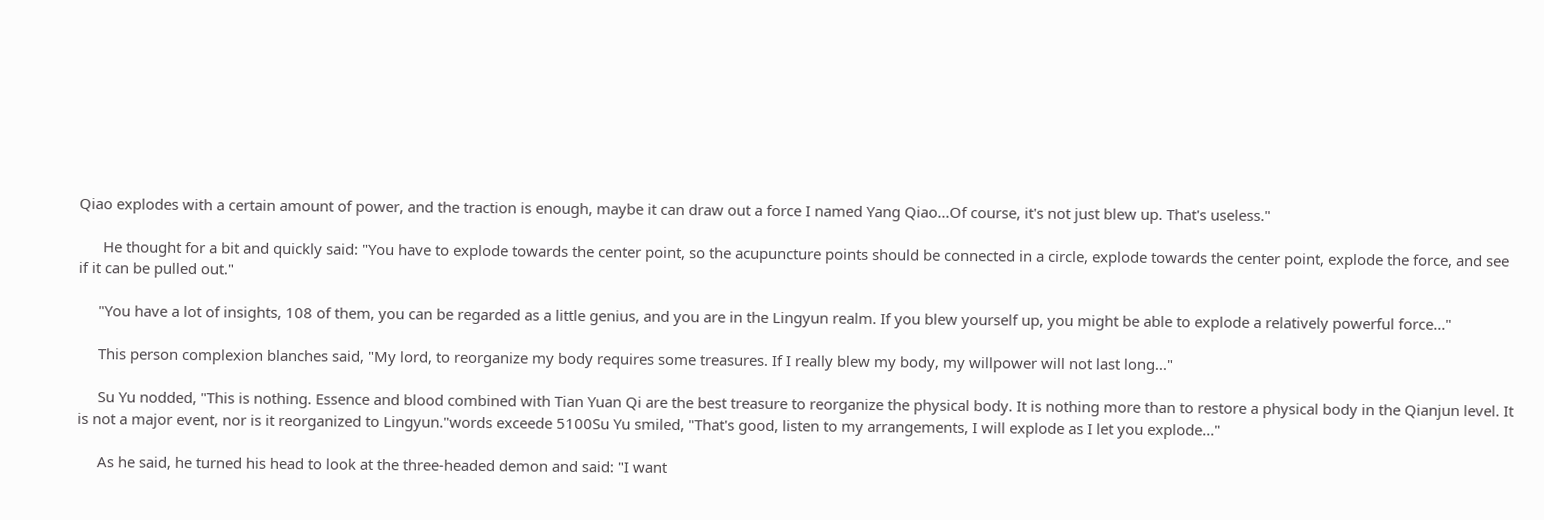Qiao explodes with a certain amount of power, and the traction is enough, maybe it can draw out a force I named Yang Qiao...Of course, it's not just blew up. That's useless."

      He thought for a bit and quickly said: "You have to explode towards the center point, so the acupuncture points should be connected in a circle, explode towards the center point, explode the force, and see if it can be pulled out."

     "You have a lot of insights, 108 of them, you can be regarded as a little genius, and you are in the Lingyun realm. If you blew yourself up, you might be able to explode a relatively powerful force..."

     This person complexion blanches said, "My lord, to reorganize my body requires some treasures. If I really blew my body, my willpower will not last long..."

     Su Yu nodded, "This is nothing. Essence and blood combined with Tian Yuan Qi are the best treasure to reorganize the physical body. It is nothing more than to restore a physical body in the Qianjun level. It is not a major event, nor is it reorganized to Lingyun."words exceede 5100Su Yu smiled, "That's good, listen to my arrangements, I will explode as I let you explode..."

     As he said, he turned his head to look at the three-headed demon and said: "I want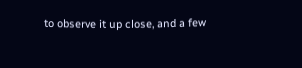to observe it up close, and a few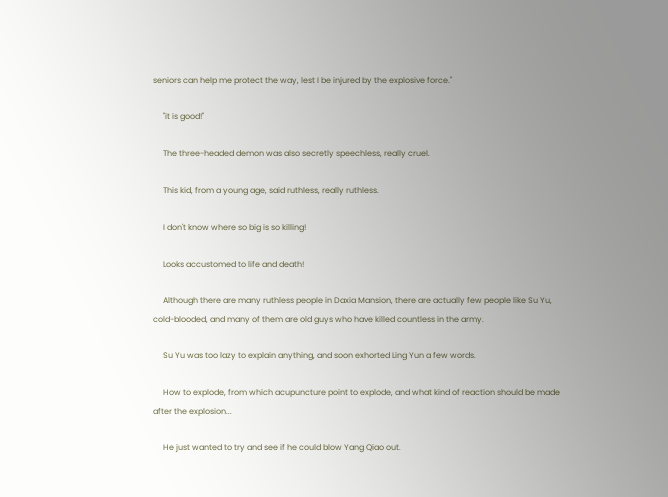seniors can help me protect the way, lest I be injured by the explosive force."

     "it is good!"

     The three-headed demon was also secretly speechless, really cruel.

     This kid, from a young age, said ruthless, really ruthless.

     I don't know where so big is so killing!

     Looks accustomed to life and death!

     Although there are many ruthless people in Daxia Mansion, there are actually few people like Su Yu, cold-blooded, and many of them are old guys who have killed countless in the army.

     Su Yu was too lazy to explain anything, and soon exhorted Ling Yun a few words.

     How to explode, from which acupuncture point to explode, and what kind of reaction should be made after the explosion...

     He just wanted to try and see if he could blow Yang Qiao out.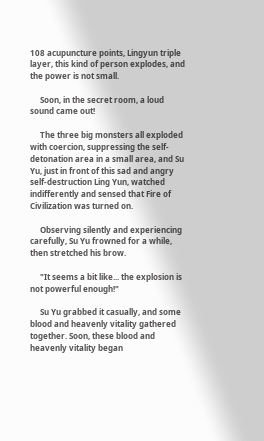108 acupuncture points, Lingyun triple layer, this kind of person explodes, and the power is not small.

     Soon, in the secret room, a loud sound came out!

     The three big monsters all exploded with coercion, suppressing the self-detonation area in a small area, and Su Yu, just in front of this sad and angry self-destruction Ling Yun, watched indifferently and sensed that Fire of Civilization was turned on.

     Observing silently and experiencing carefully, Su Yu frowned for a while, then stretched his brow.

     "It seems a bit like... the explosion is not powerful enough!"

     Su Yu grabbed it casually, and some blood and heavenly vitality gathered together. Soon, these blood and heavenly vitality began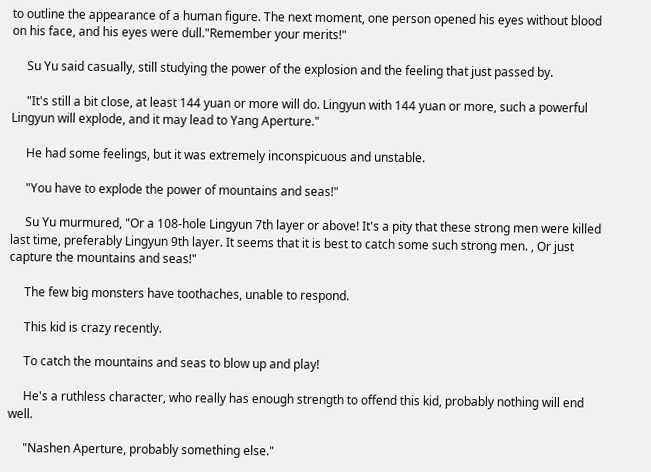to outline the appearance of a human figure. The next moment, one person opened his eyes without blood on his face, and his eyes were dull."Remember your merits!"

     Su Yu said casually, still studying the power of the explosion and the feeling that just passed by.

     "It's still a bit close, at least 144 yuan or more will do. Lingyun with 144 yuan or more, such a powerful Lingyun will explode, and it may lead to Yang Aperture."

     He had some feelings, but it was extremely inconspicuous and unstable.

     "You have to explode the power of mountains and seas!"

     Su Yu murmured, "Or a 108-hole Lingyun 7th layer or above! It's a pity that these strong men were killed last time, preferably Lingyun 9th layer. It seems that it is best to catch some such strong men. , Or just capture the mountains and seas!"

     The few big monsters have toothaches, unable to respond.

     This kid is crazy recently.

     To catch the mountains and seas to blow up and play!

     He's a ruthless character, who really has enough strength to offend this kid, probably nothing will end well.

     "Nashen Aperture, probably something else."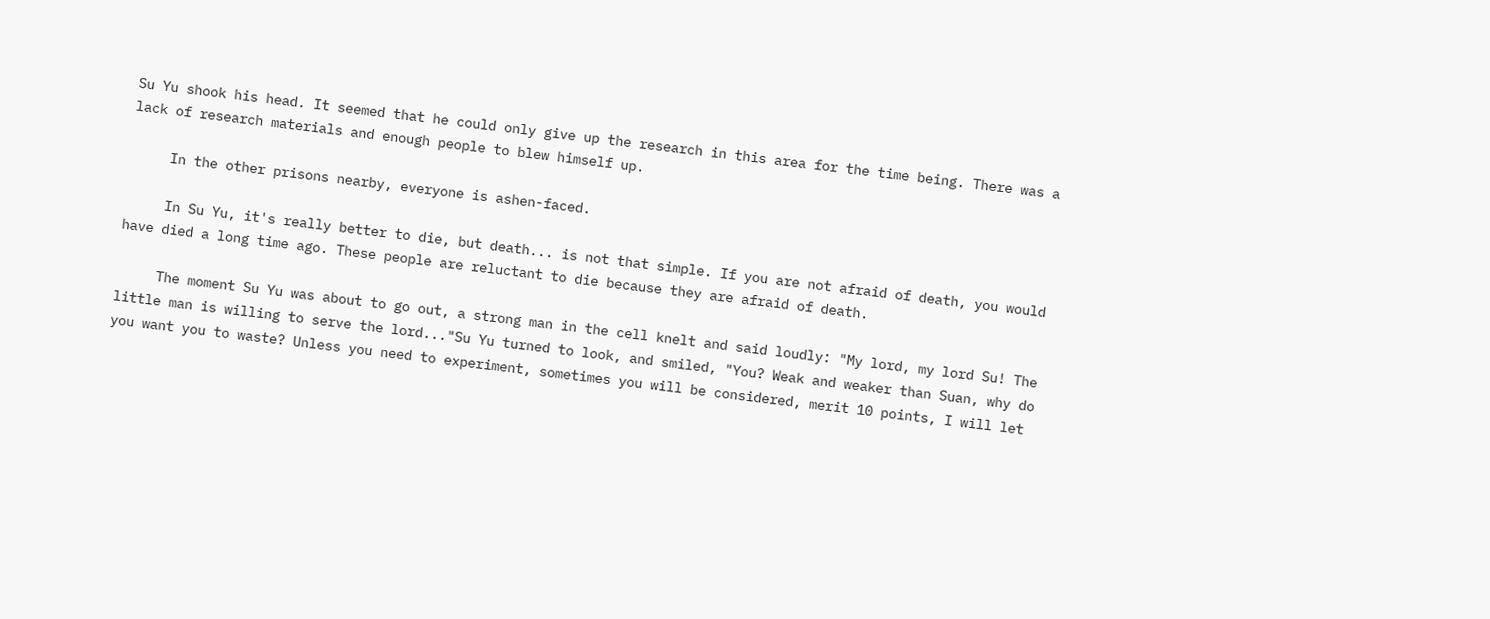Su Yu shook his head. It seemed that he could only give up the research in this area for the time being. There was a lack of research materials and enough people to blew himself up.

     In the other prisons nearby, everyone is ashen-faced.

     In Su Yu, it's really better to die, but death... is not that simple. If you are not afraid of death, you would have died a long time ago. These people are reluctant to die because they are afraid of death.

     The moment Su Yu was about to go out, a strong man in the cell knelt and said loudly: "My lord, my lord Su! The little man is willing to serve the lord..."Su Yu turned to look, and smiled, "You? Weak and weaker than Suan, why do you want you to waste? Unless you need to experiment, sometimes you will be considered, merit 10 points, I will let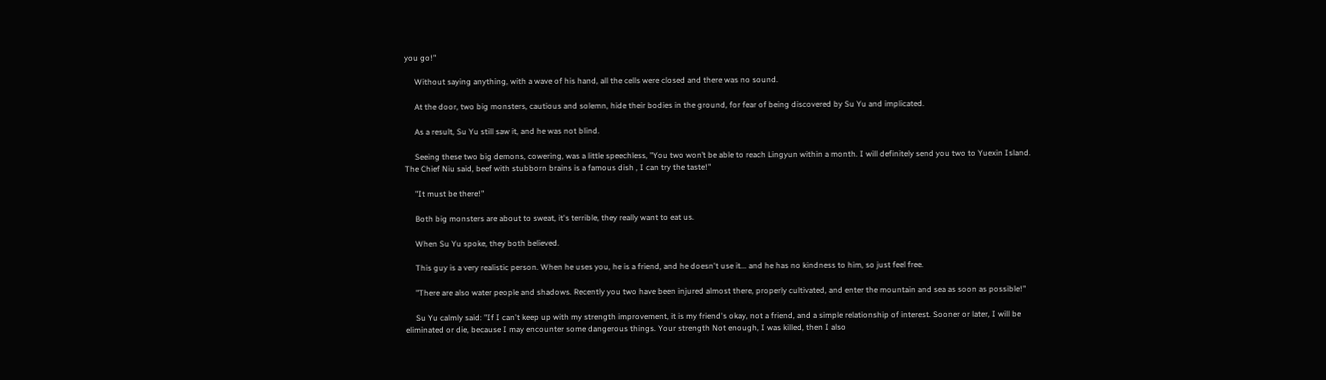you go!"

     Without saying anything, with a wave of his hand, all the cells were closed and there was no sound.

     At the door, two big monsters, cautious and solemn, hide their bodies in the ground, for fear of being discovered by Su Yu and implicated.

     As a result, Su Yu still saw it, and he was not blind.

     Seeing these two big demons, cowering, was a little speechless, "You two won’t be able to reach Lingyun within a month. I will definitely send you two to Yuexin Island. The Chief Niu said, beef with stubborn brains is a famous dish , I can try the taste!"

     "It must be there!"

     Both big monsters are about to sweat, it's terrible, they really want to eat us.

     When Su Yu spoke, they both believed.

     This guy is a very realistic person. When he uses you, he is a friend, and he doesn't use it... and he has no kindness to him, so just feel free.

     "There are also water people and shadows. Recently you two have been injured almost there, properly cultivated, and enter the mountain and sea as soon as possible!"

     Su Yu calmly said: "If I can't keep up with my strength improvement, it is my friend's okay, not a friend, and a simple relationship of interest. Sooner or later, I will be eliminated or die, because I may encounter some dangerous things. Your strength Not enough, I was killed, then I also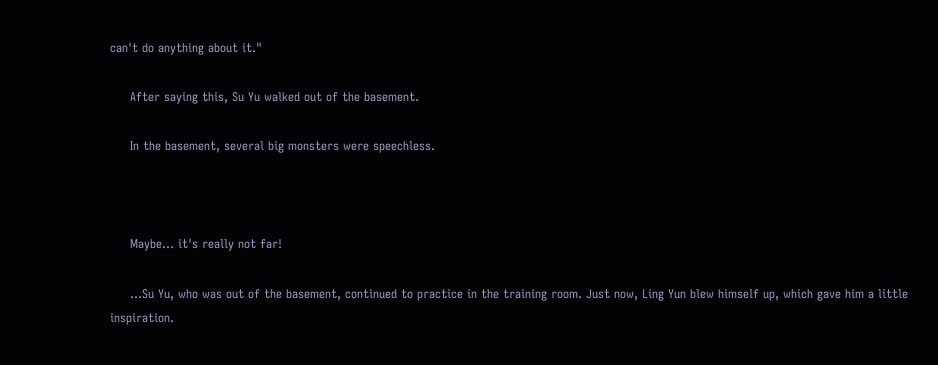can't do anything about it."

     After saying this, Su Yu walked out of the basement.

     In the basement, several big monsters were speechless.



     Maybe... it's really not far!

     ...Su Yu, who was out of the basement, continued to practice in the training room. Just now, Ling Yun blew himself up, which gave him a little inspiration.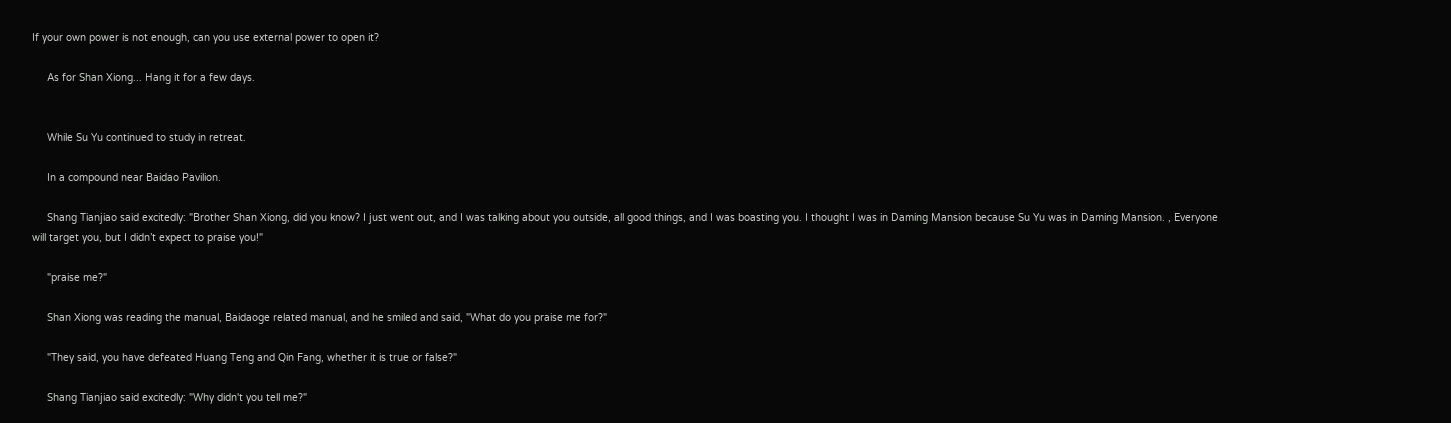If your own power is not enough, can you use external power to open it?

     As for Shan Xiong... Hang it for a few days.


     While Su Yu continued to study in retreat.

     In a compound near Baidao Pavilion.

     Shang Tianjiao said excitedly: "Brother Shan Xiong, did you know? I just went out, and I was talking about you outside, all good things, and I was boasting you. I thought I was in Daming Mansion because Su Yu was in Daming Mansion. , Everyone will target you, but I didn’t expect to praise you!"

     "praise me?"

     Shan Xiong was reading the manual, Baidaoge related manual, and he smiled and said, "What do you praise me for?"

     "They said, you have defeated Huang Teng and Qin Fang, whether it is true or false?"

     Shang Tianjiao said excitedly: "Why didn't you tell me?"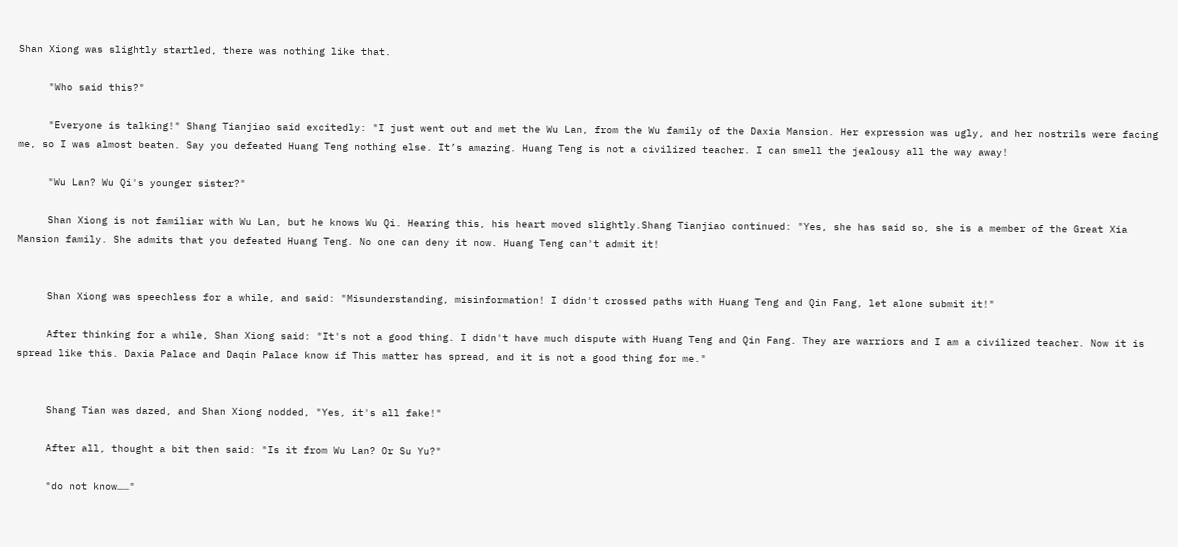Shan Xiong was slightly startled, there was nothing like that.

     "Who said this?"

     "Everyone is talking!" Shang Tianjiao said excitedly: "I just went out and met the Wu Lan, from the Wu family of the Daxia Mansion. Her expression was ugly, and her nostrils were facing me, so I was almost beaten. Say you defeated Huang Teng nothing else. It’s amazing. Huang Teng is not a civilized teacher. I can smell the jealousy all the way away!

     "Wu Lan? Wu Qi's younger sister?"

     Shan Xiong is not familiar with Wu Lan, but he knows Wu Qi. Hearing this, his heart moved slightly.Shang Tianjiao continued: "Yes, she has said so, she is a member of the Great Xia Mansion family. She admits that you defeated Huang Teng. No one can deny it now. Huang Teng can't admit it!


     Shan Xiong was speechless for a while, and said: "Misunderstanding, misinformation! I didn't crossed paths with Huang Teng and Qin Fang, let alone submit it!"

     After thinking for a while, Shan Xiong said: "It's not a good thing. I didn't have much dispute with Huang Teng and Qin Fang. They are warriors and I am a civilized teacher. Now it is spread like this. Daxia Palace and Daqin Palace know if This matter has spread, and it is not a good thing for me."


     Shang Tian was dazed, and Shan Xiong nodded, "Yes, it's all fake!"

     After all, thought a bit then said: "Is it from Wu Lan? Or Su Yu?"

     "do not know……"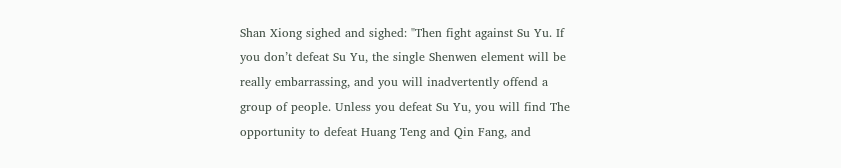Shan Xiong sighed and sighed: "Then fight against Su Yu. If you don’t defeat Su Yu, the single Shenwen element will be really embarrassing, and you will inadvertently offend a group of people. Unless you defeat Su Yu, you will find The opportunity to defeat Huang Teng and Qin Fang, and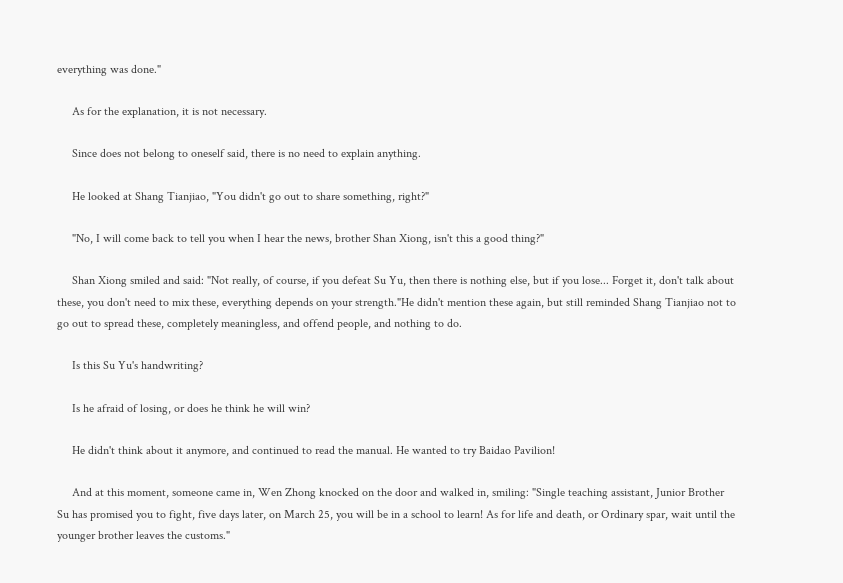everything was done."

     As for the explanation, it is not necessary.

     Since does not belong to oneself said, there is no need to explain anything.

     He looked at Shang Tianjiao, "You didn't go out to share something, right?"

     "No, I will come back to tell you when I hear the news, brother Shan Xiong, isn't this a good thing?"

     Shan Xiong smiled and said: "Not really, of course, if you defeat Su Yu, then there is nothing else, but if you lose... Forget it, don't talk about these, you don't need to mix these, everything depends on your strength."He didn't mention these again, but still reminded Shang Tianjiao not to go out to spread these, completely meaningless, and offend people, and nothing to do.

     Is this Su Yu's handwriting?

     Is he afraid of losing, or does he think he will win?

     He didn't think about it anymore, and continued to read the manual. He wanted to try Baidao Pavilion!

     And at this moment, someone came in, Wen Zhong knocked on the door and walked in, smiling: "Single teaching assistant, Junior Brother Su has promised you to fight, five days later, on March 25, you will be in a school to learn! As for life and death, or Ordinary spar, wait until the younger brother leaves the customs."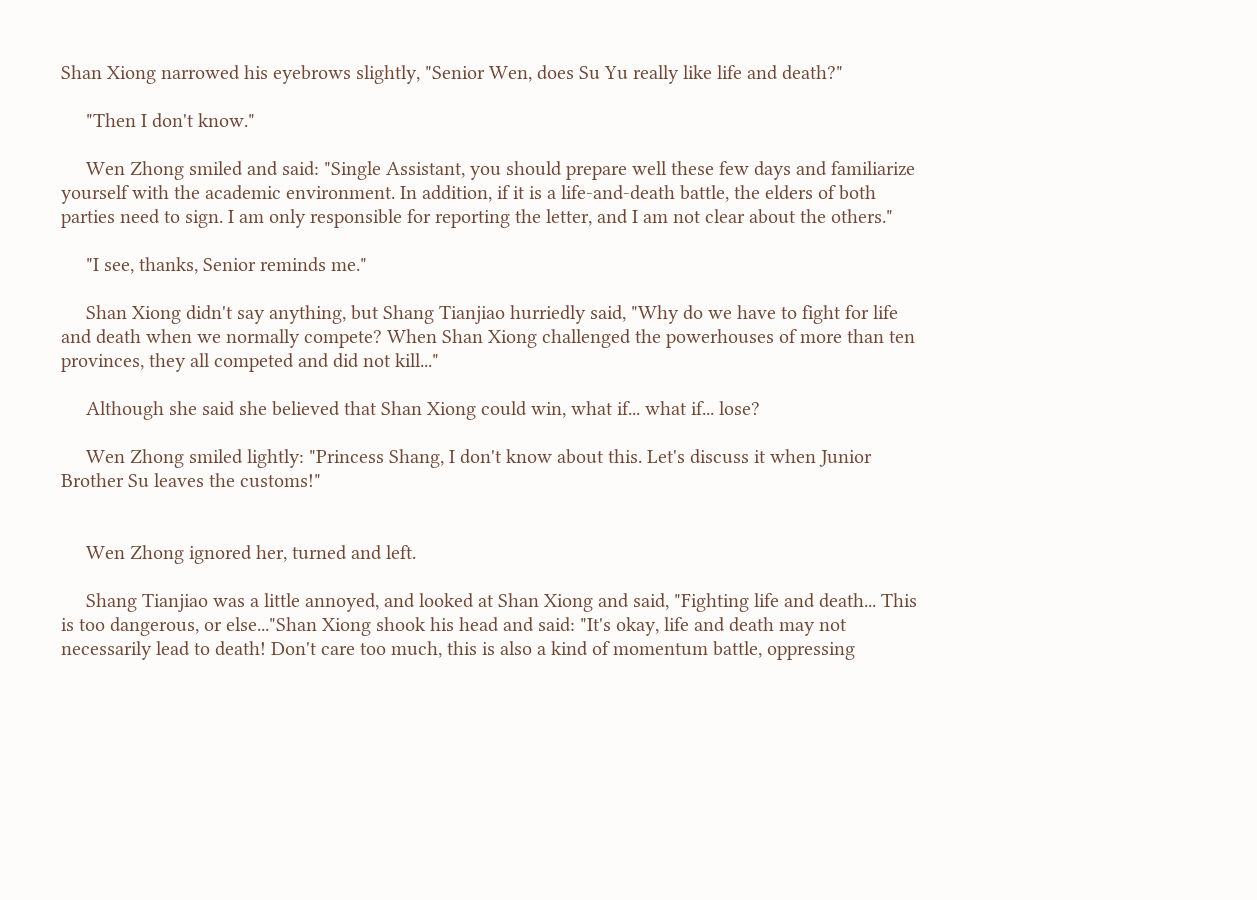Shan Xiong narrowed his eyebrows slightly, "Senior Wen, does Su Yu really like life and death?"

     "Then I don't know."

     Wen Zhong smiled and said: "Single Assistant, you should prepare well these few days and familiarize yourself with the academic environment. In addition, if it is a life-and-death battle, the elders of both parties need to sign. I am only responsible for reporting the letter, and I am not clear about the others."

     "I see, thanks, Senior reminds me."

     Shan Xiong didn't say anything, but Shang Tianjiao hurriedly said, "Why do we have to fight for life and death when we normally compete? When Shan Xiong challenged the powerhouses of more than ten provinces, they all competed and did not kill..."

     Although she said she believed that Shan Xiong could win, what if... what if... lose?

     Wen Zhong smiled lightly: "Princess Shang, I don't know about this. Let's discuss it when Junior Brother Su leaves the customs!"


     Wen Zhong ignored her, turned and left.

     Shang Tianjiao was a little annoyed, and looked at Shan Xiong and said, "Fighting life and death... This is too dangerous, or else..."Shan Xiong shook his head and said: "It's okay, life and death may not necessarily lead to death! Don't care too much, this is also a kind of momentum battle, oppressing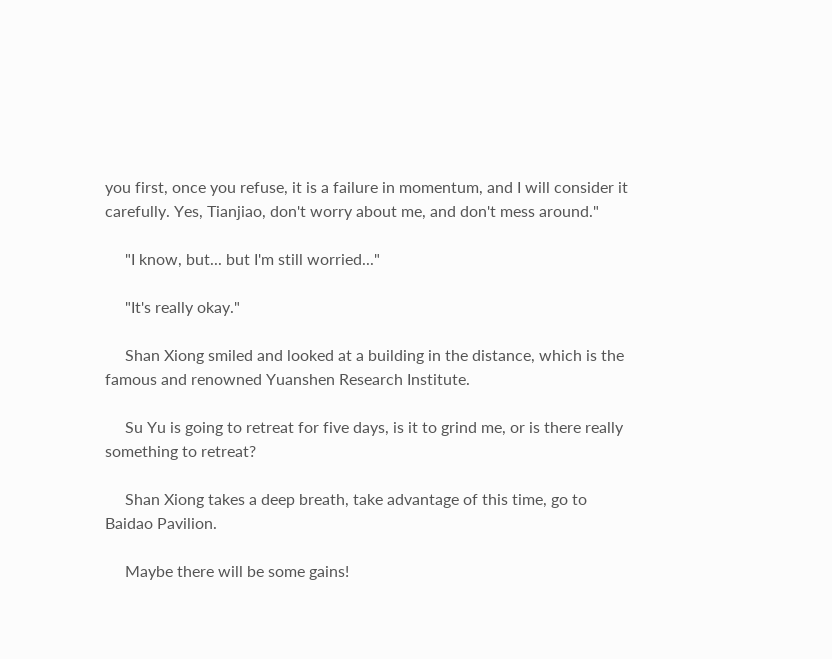you first, once you refuse, it is a failure in momentum, and I will consider it carefully. Yes, Tianjiao, don't worry about me, and don't mess around."

     "I know, but... but I'm still worried..."

     "It's really okay."

     Shan Xiong smiled and looked at a building in the distance, which is the famous and renowned Yuanshen Research Institute.

     Su Yu is going to retreat for five days, is it to grind me, or is there really something to retreat?

     Shan Xiong takes a deep breath, take advantage of this time, go to Baidao Pavilion.

     Maybe there will be some gains!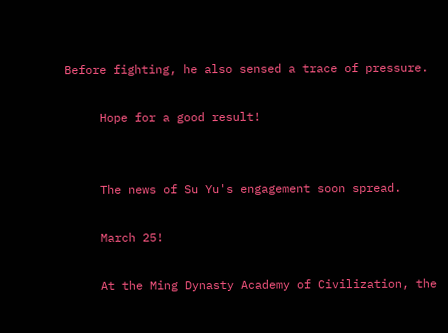Before fighting, he also sensed a trace of pressure.

     Hope for a good result!


     The news of Su Yu's engagement soon spread.

     March 25!

     At the Ming Dynasty Academy of Civilization, the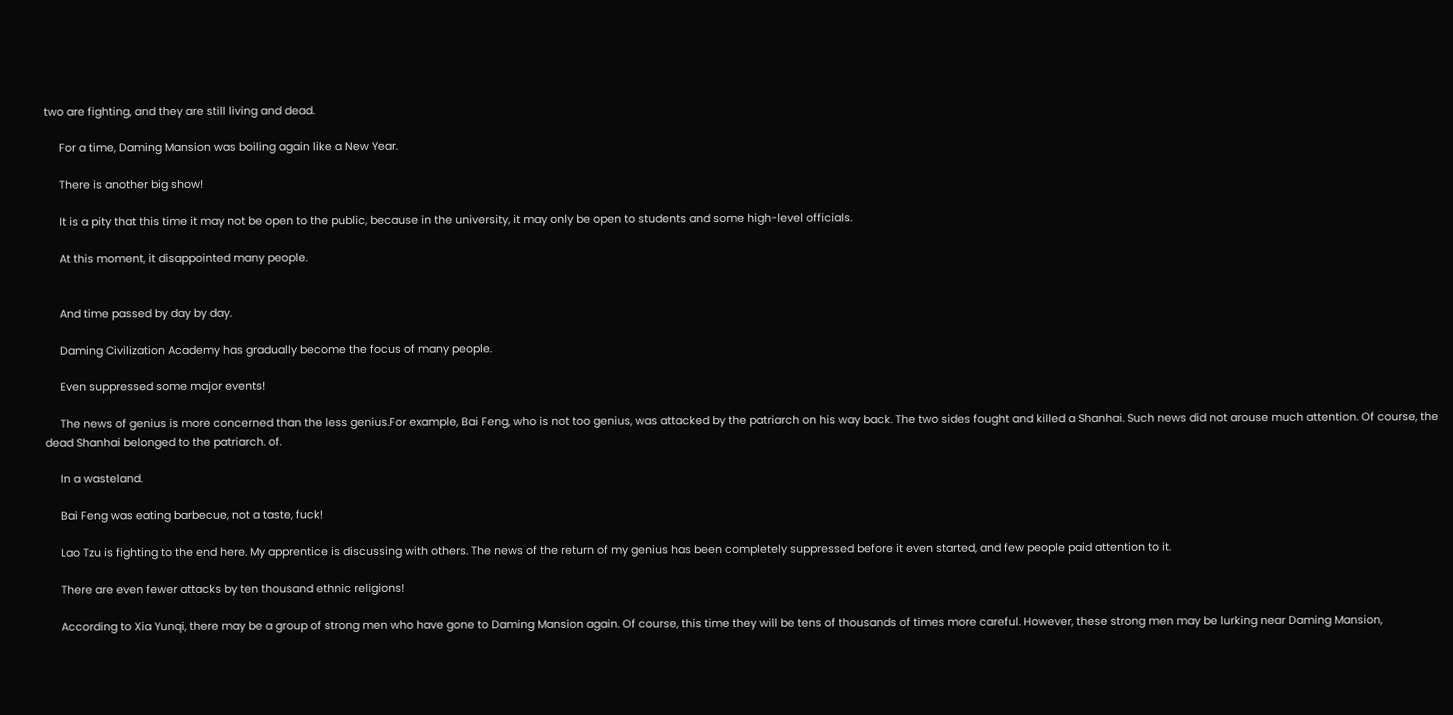two are fighting, and they are still living and dead.

     For a time, Daming Mansion was boiling again like a New Year.

     There is another big show!

     It is a pity that this time it may not be open to the public, because in the university, it may only be open to students and some high-level officials.

     At this moment, it disappointed many people.


     And time passed by day by day.

     Daming Civilization Academy has gradually become the focus of many people.

     Even suppressed some major events!

     The news of genius is more concerned than the less genius.For example, Bai Feng, who is not too genius, was attacked by the patriarch on his way back. The two sides fought and killed a Shanhai. Such news did not arouse much attention. Of course, the dead Shanhai belonged to the patriarch. of.

     In a wasteland.

     Bai Feng was eating barbecue, not a taste, fuck!

     Lao Tzu is fighting to the end here. My apprentice is discussing with others. The news of the return of my genius has been completely suppressed before it even started, and few people paid attention to it.

     There are even fewer attacks by ten thousand ethnic religions!

     According to Xia Yunqi, there may be a group of strong men who have gone to Daming Mansion again. Of course, this time they will be tens of thousands of times more careful. However, these strong men may be lurking near Daming Mansion,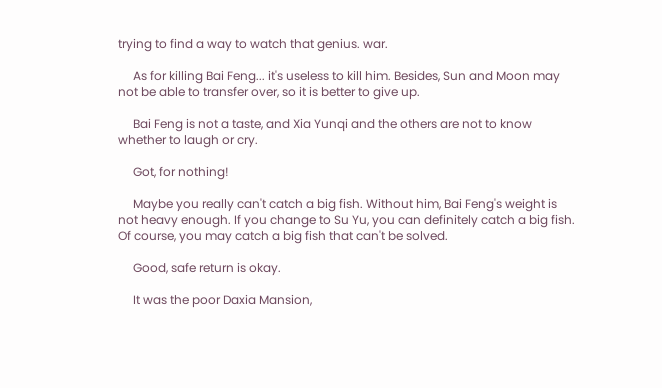trying to find a way to watch that genius. war.

     As for killing Bai Feng... it's useless to kill him. Besides, Sun and Moon may not be able to transfer over, so it is better to give up.

     Bai Feng is not a taste, and Xia Yunqi and the others are not to know whether to laugh or cry.

     Got, for nothing!

     Maybe you really can't catch a big fish. Without him, Bai Feng's weight is not heavy enough. If you change to Su Yu, you can definitely catch a big fish. Of course, you may catch a big fish that can't be solved.

     Good, safe return is okay.

     It was the poor Daxia Mansion,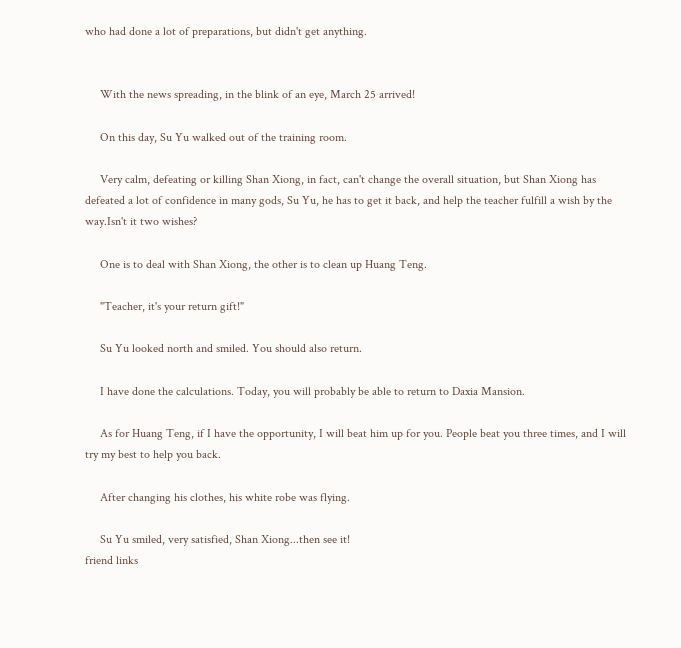who had done a lot of preparations, but didn't get anything.


     With the news spreading, in the blink of an eye, March 25 arrived!

     On this day, Su Yu walked out of the training room.

     Very calm, defeating or killing Shan Xiong, in fact, can't change the overall situation, but Shan Xiong has defeated a lot of confidence in many gods, Su Yu, he has to get it back, and help the teacher fulfill a wish by the way.Isn't it two wishes?

     One is to deal with Shan Xiong, the other is to clean up Huang Teng.

     "Teacher, it's your return gift!"

     Su Yu looked north and smiled. You should also return.

     I have done the calculations. Today, you will probably be able to return to Daxia Mansion.

     As for Huang Teng, if I have the opportunity, I will beat him up for you. People beat you three times, and I will try my best to help you back.

     After changing his clothes, his white robe was flying.

     Su Yu smiled, very satisfied, Shan Xiong...then see it!
friend links